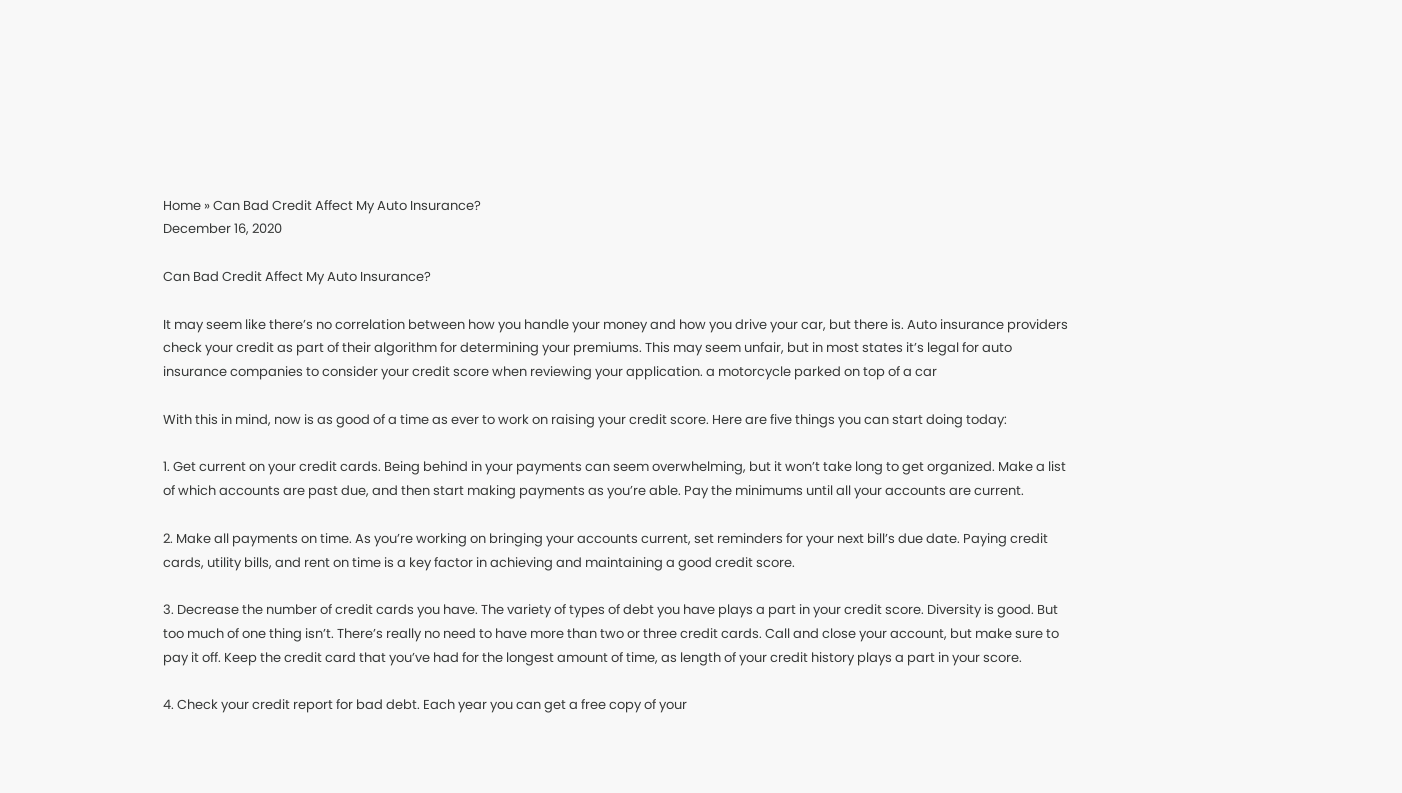Home » Can Bad Credit Affect My Auto Insurance?
December 16, 2020

Can Bad Credit Affect My Auto Insurance?

It may seem like there’s no correlation between how you handle your money and how you drive your car, but there is. Auto insurance providers check your credit as part of their algorithm for determining your premiums. This may seem unfair, but in most states it’s legal for auto insurance companies to consider your credit score when reviewing your application. a motorcycle parked on top of a car

With this in mind, now is as good of a time as ever to work on raising your credit score. Here are five things you can start doing today:

1. Get current on your credit cards. Being behind in your payments can seem overwhelming, but it won’t take long to get organized. Make a list of which accounts are past due, and then start making payments as you’re able. Pay the minimums until all your accounts are current.

2. Make all payments on time. As you’re working on bringing your accounts current, set reminders for your next bill’s due date. Paying credit cards, utility bills, and rent on time is a key factor in achieving and maintaining a good credit score.

3. Decrease the number of credit cards you have. The variety of types of debt you have plays a part in your credit score. Diversity is good. But too much of one thing isn’t. There’s really no need to have more than two or three credit cards. Call and close your account, but make sure to pay it off. Keep the credit card that you’ve had for the longest amount of time, as length of your credit history plays a part in your score.

4. Check your credit report for bad debt. Each year you can get a free copy of your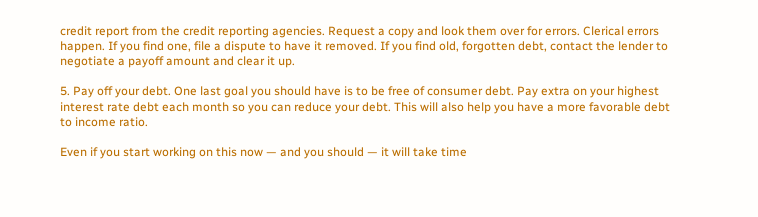credit report from the credit reporting agencies. Request a copy and look them over for errors. Clerical errors happen. If you find one, file a dispute to have it removed. If you find old, forgotten debt, contact the lender to negotiate a payoff amount and clear it up.

5. Pay off your debt. One last goal you should have is to be free of consumer debt. Pay extra on your highest interest rate debt each month so you can reduce your debt. This will also help you have a more favorable debt to income ratio.

Even if you start working on this now — and you should — it will take time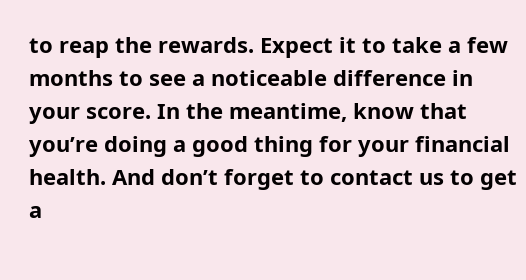to reap the rewards. Expect it to take a few months to see a noticeable difference in your score. In the meantime, know that you’re doing a good thing for your financial health. And don’t forget to contact us to get a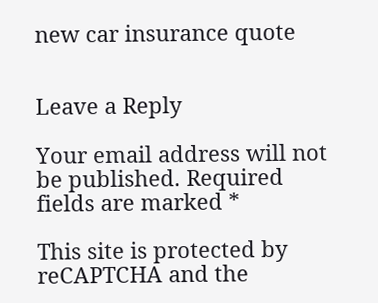new car insurance quote


Leave a Reply

Your email address will not be published. Required fields are marked *

This site is protected by reCAPTCHA and the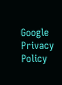Google Privacy Policy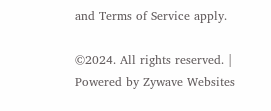and Terms of Service apply.

©2024. All rights reserved. | Powered by Zywave Websites